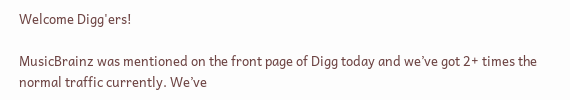Welcome Digg'ers!

MusicBrainz was mentioned on the front page of Digg today and we’ve got 2+ times the normal traffic currently. We’ve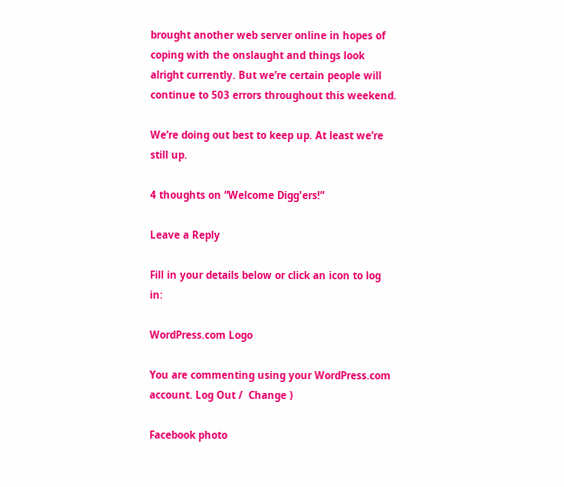brought another web server online in hopes of coping with the onslaught and things look alright currently. But we’re certain people will continue to 503 errors throughout this weekend.

We’re doing out best to keep up. At least we’re still up.

4 thoughts on “Welcome Digg'ers!”

Leave a Reply

Fill in your details below or click an icon to log in:

WordPress.com Logo

You are commenting using your WordPress.com account. Log Out /  Change )

Facebook photo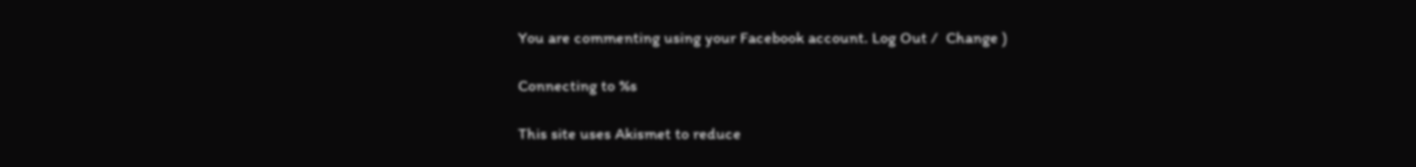You are commenting using your Facebook account. Log Out /  Change )

Connecting to %s

This site uses Akismet to reduce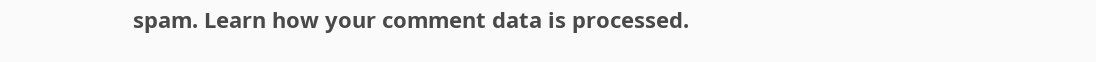spam. Learn how your comment data is processed.